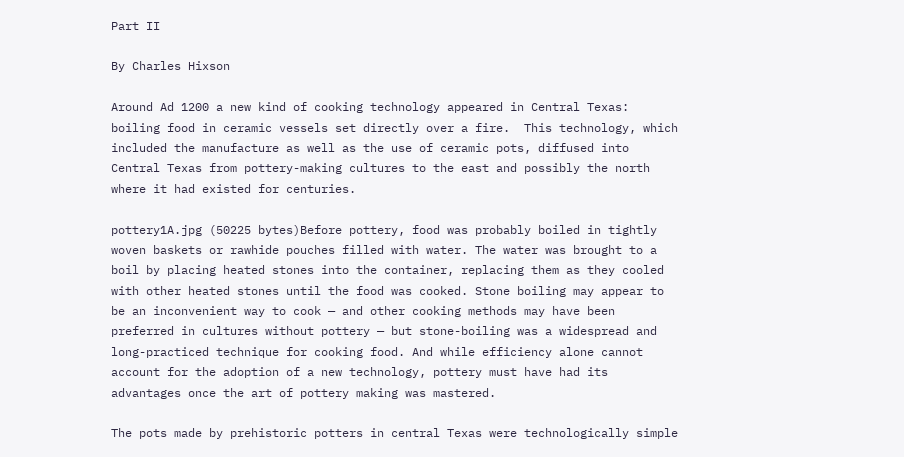Part II

By Charles Hixson

Around Ad 1200 a new kind of cooking technology appeared in Central Texas: boiling food in ceramic vessels set directly over a fire.  This technology, which included the manufacture as well as the use of ceramic pots, diffused into Central Texas from pottery-making cultures to the east and possibly the north where it had existed for centuries.

pottery1A.jpg (50225 bytes)Before pottery, food was probably boiled in tightly woven baskets or rawhide pouches filled with water. The water was brought to a boil by placing heated stones into the container, replacing them as they cooled with other heated stones until the food was cooked. Stone boiling may appear to be an inconvenient way to cook — and other cooking methods may have been preferred in cultures without pottery — but stone-boiling was a widespread and long-practiced technique for cooking food. And while efficiency alone cannot account for the adoption of a new technology, pottery must have had its advantages once the art of pottery making was mastered.

The pots made by prehistoric potters in central Texas were technologically simple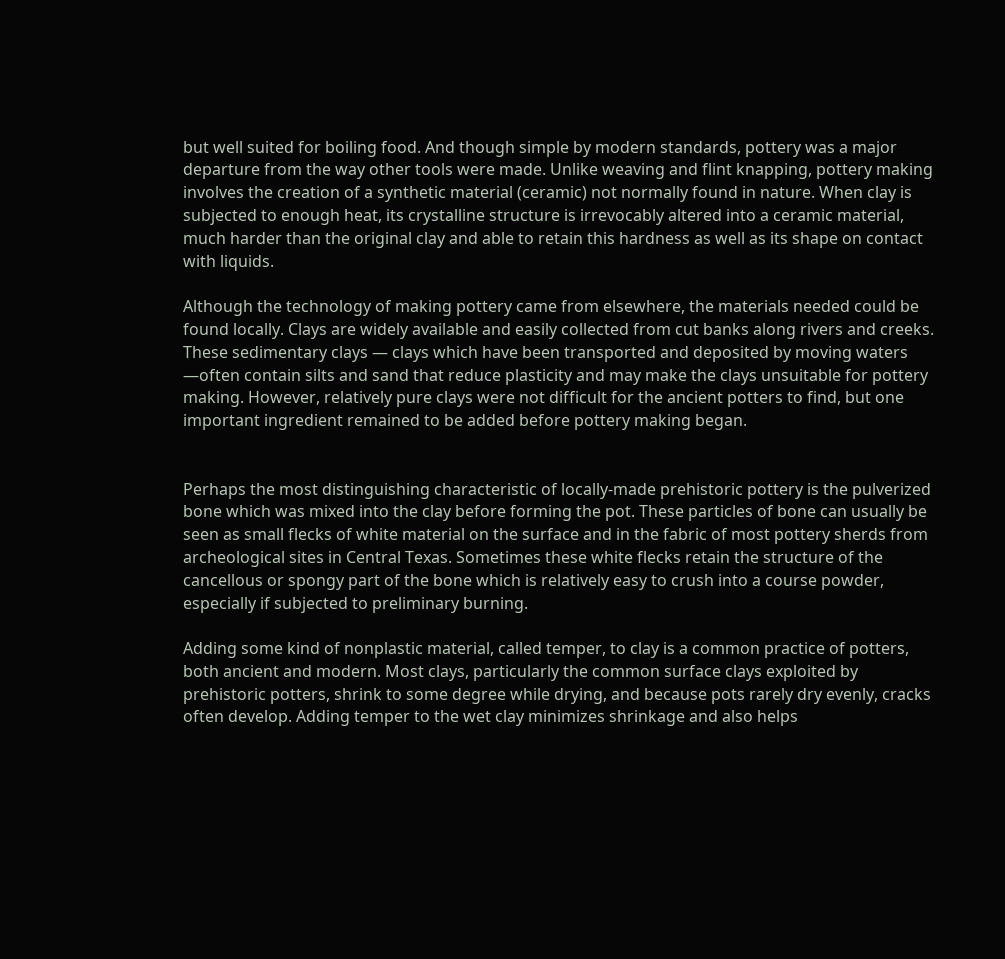but well suited for boiling food. And though simple by modern standards, pottery was a major departure from the way other tools were made. Unlike weaving and flint knapping, pottery making involves the creation of a synthetic material (ceramic) not normally found in nature. When clay is subjected to enough heat, its crystalline structure is irrevocably altered into a ceramic material, much harder than the original clay and able to retain this hardness as well as its shape on contact with liquids.

Although the technology of making pottery came from elsewhere, the materials needed could be found locally. Clays are widely available and easily collected from cut banks along rivers and creeks. These sedimentary clays — clays which have been transported and deposited by moving waters —often contain silts and sand that reduce plasticity and may make the clays unsuitable for pottery making. However, relatively pure clays were not difficult for the ancient potters to find, but one important ingredient remained to be added before pottery making began.


Perhaps the most distinguishing characteristic of locally-made prehistoric pottery is the pulverized bone which was mixed into the clay before forming the pot. These particles of bone can usually be seen as small flecks of white material on the surface and in the fabric of most pottery sherds from archeological sites in Central Texas. Sometimes these white flecks retain the structure of the cancellous or spongy part of the bone which is relatively easy to crush into a course powder, especially if subjected to preliminary burning.

Adding some kind of nonplastic material, called temper, to clay is a common practice of potters, both ancient and modern. Most clays, particularly the common surface clays exploited by prehistoric potters, shrink to some degree while drying, and because pots rarely dry evenly, cracks often develop. Adding temper to the wet clay minimizes shrinkage and also helps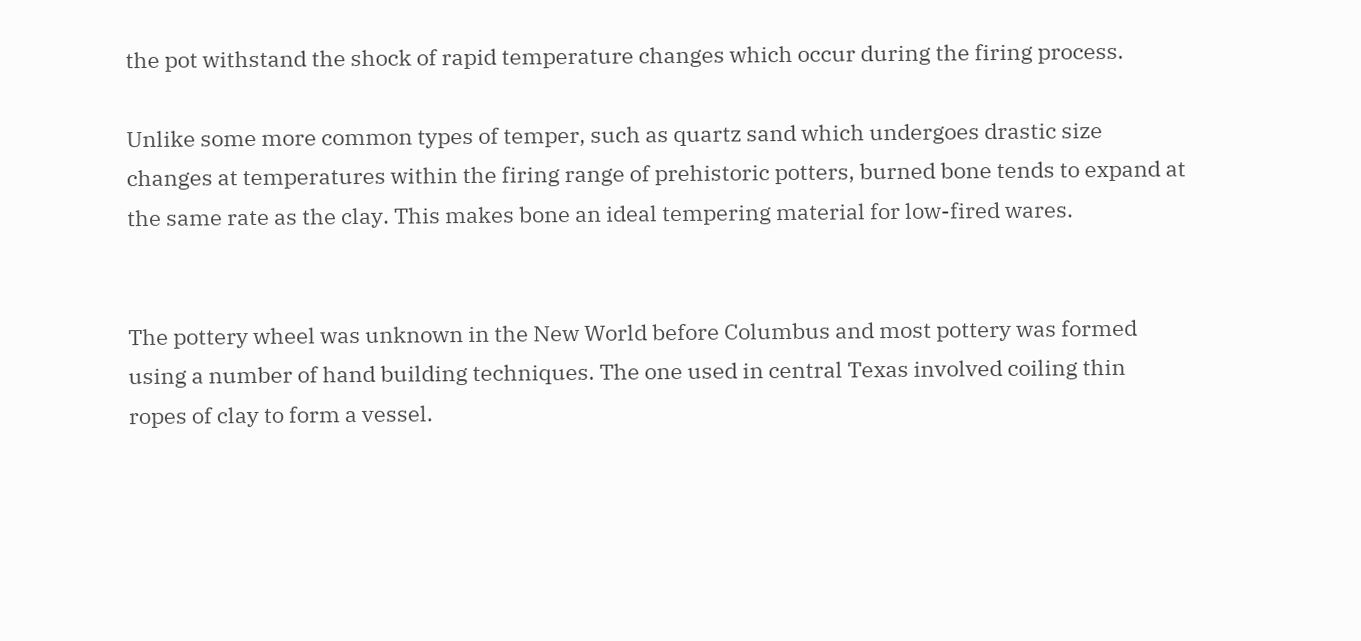the pot withstand the shock of rapid temperature changes which occur during the firing process.

Unlike some more common types of temper, such as quartz sand which undergoes drastic size changes at temperatures within the firing range of prehistoric potters, burned bone tends to expand at the same rate as the clay. This makes bone an ideal tempering material for low-fired wares.


The pottery wheel was unknown in the New World before Columbus and most pottery was formed using a number of hand building techniques. The one used in central Texas involved coiling thin ropes of clay to form a vessel.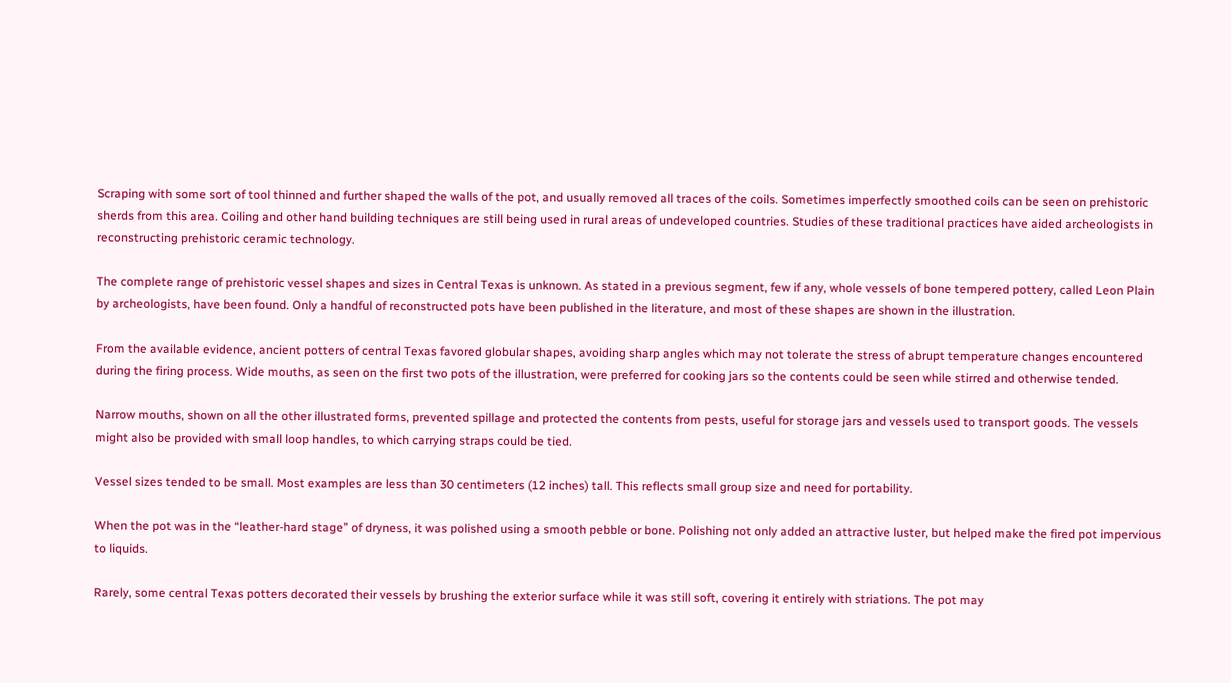Scraping with some sort of tool thinned and further shaped the walls of the pot, and usually removed all traces of the coils. Sometimes imperfectly smoothed coils can be seen on prehistoric sherds from this area. Coiling and other hand building techniques are still being used in rural areas of undeveloped countries. Studies of these traditional practices have aided archeologists in reconstructing prehistoric ceramic technology.

The complete range of prehistoric vessel shapes and sizes in Central Texas is unknown. As stated in a previous segment, few if any, whole vessels of bone tempered pottery, called Leon Plain by archeologists, have been found. Only a handful of reconstructed pots have been published in the literature, and most of these shapes are shown in the illustration.

From the available evidence, ancient potters of central Texas favored globular shapes, avoiding sharp angles which may not tolerate the stress of abrupt temperature changes encountered during the firing process. Wide mouths, as seen on the first two pots of the illustration, were preferred for cooking jars so the contents could be seen while stirred and otherwise tended.

Narrow mouths, shown on all the other illustrated forms, prevented spillage and protected the contents from pests, useful for storage jars and vessels used to transport goods. The vessels might also be provided with small loop handles, to which carrying straps could be tied.

Vessel sizes tended to be small. Most examples are less than 30 centimeters (12 inches) tall. This reflects small group size and need for portability.

When the pot was in the “leather-hard stage” of dryness, it was polished using a smooth pebble or bone. Polishing not only added an attractive luster, but helped make the fired pot impervious to liquids.

Rarely, some central Texas potters decorated their vessels by brushing the exterior surface while it was still soft, covering it entirely with striations. The pot may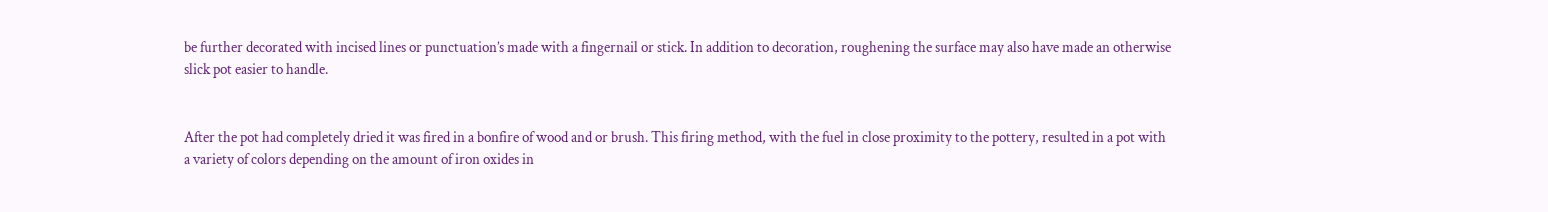be further decorated with incised lines or punctuation’s made with a fingernail or stick. In addition to decoration, roughening the surface may also have made an otherwise slick pot easier to handle.


After the pot had completely dried it was fired in a bonfire of wood and or brush. This firing method, with the fuel in close proximity to the pottery, resulted in a pot with a variety of colors depending on the amount of iron oxides in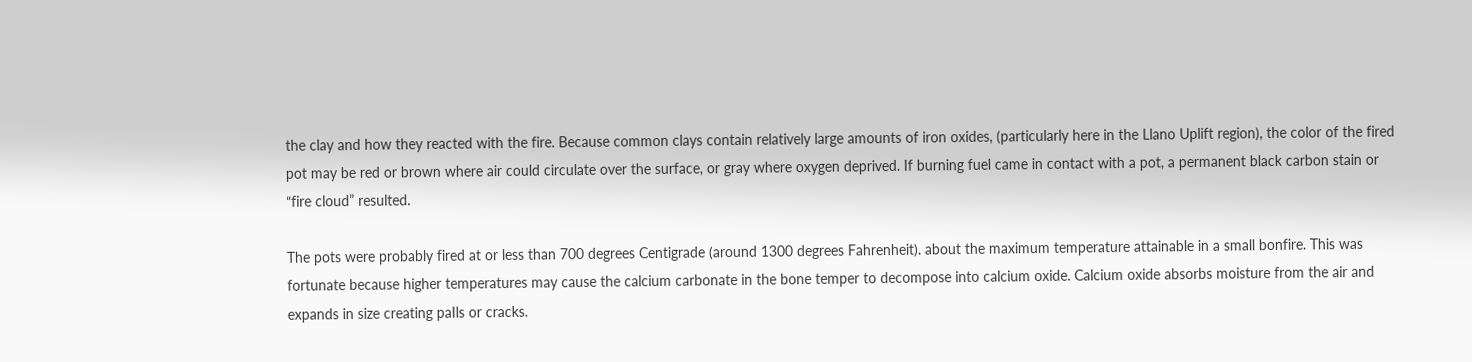the clay and how they reacted with the fire. Because common clays contain relatively large amounts of iron oxides, (particularly here in the Llano Uplift region), the color of the fired pot may be red or brown where air could circulate over the surface, or gray where oxygen deprived. If burning fuel came in contact with a pot, a permanent black carbon stain or “fire cloud” resulted.

The pots were probably fired at or less than 700 degrees Centigrade (around 1300 degrees Fahrenheit). about the maximum temperature attainable in a small bonfire. This was fortunate because higher temperatures may cause the calcium carbonate in the bone temper to decompose into calcium oxide. Calcium oxide absorbs moisture from the air and expands in size creating paIls or cracks.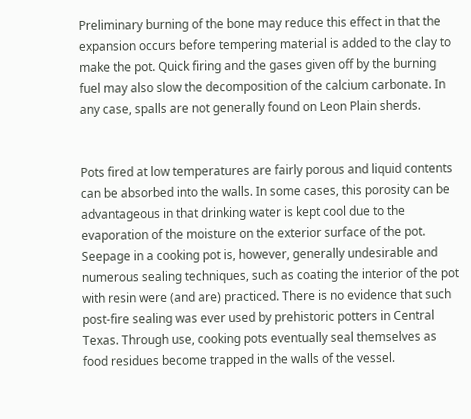Preliminary burning of the bone may reduce this effect in that the expansion occurs before tempering material is added to the clay to make the pot. Quick firing and the gases given off by the burning fuel may also slow the decomposition of the calcium carbonate. In any case, spalls are not generally found on Leon Plain sherds.


Pots fired at low temperatures are fairly porous and liquid contents can be absorbed into the walls. In some cases, this porosity can be advantageous in that drinking water is kept cool due to the evaporation of the moisture on the exterior surface of the pot. Seepage in a cooking pot is, however, generally undesirable and numerous sealing techniques, such as coating the interior of the pot with resin were (and are) practiced. There is no evidence that such post-fire sealing was ever used by prehistoric potters in Central Texas. Through use, cooking pots eventually seal themselves as food residues become trapped in the walls of the vessel.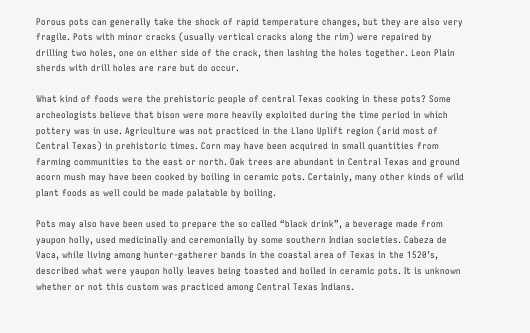Porous pots can generally take the shock of rapid temperature changes, but they are also very fragile. Pots with minor cracks (usually vertical cracks along the rim) were repaired by drilling two holes, one on either side of the crack, then lashing the holes together. Leon Plain sherds with drill holes are rare but do occur.

What kind of foods were the prehistoric people of central Texas cooking in these pots? Some archeologists believe that bison were more heavily exploited during the time period in which pottery was in use. Agriculture was not practiced in the Llano Uplift region (arid most of Central Texas) in prehistoric times. Corn may have been acquired in small quantities from farming communities to the east or north. Oak trees are abundant in Central Texas and ground acorn mush may have been cooked by boiling in ceramic pots. Certainly, many other kinds of wild plant foods as well could be made palatable by boiling.

Pots may also have been used to prepare the so called “black drink”, a beverage made from yaupon holly, used medicinally and ceremonially by some southern Indian societies. Cabeza de Vaca, while living among hunter-gatherer bands in the coastal area of Texas in the 1520’s, described what were yaupon holly leaves being toasted and boiled in ceramic pots. It is unknown whether or not this custom was practiced among Central Texas Indians.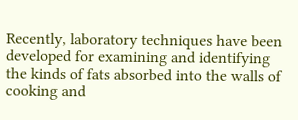Recently, laboratory techniques have been developed for examining and identifying the kinds of fats absorbed into the walls of cooking and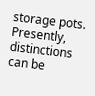storage pots. Presently, distinctions can be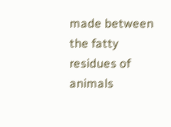made between the fatty residues of animals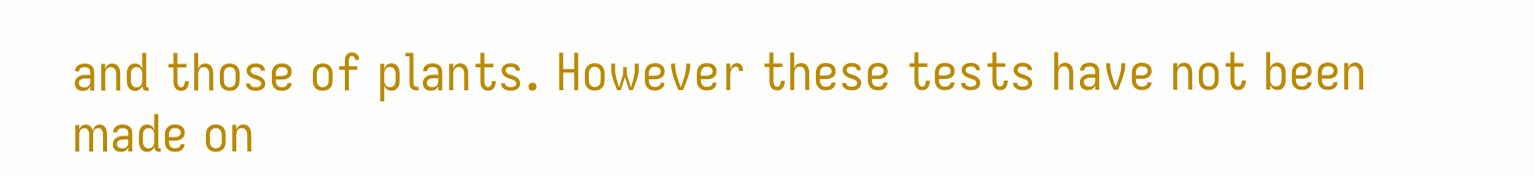and those of plants. However these tests have not been made on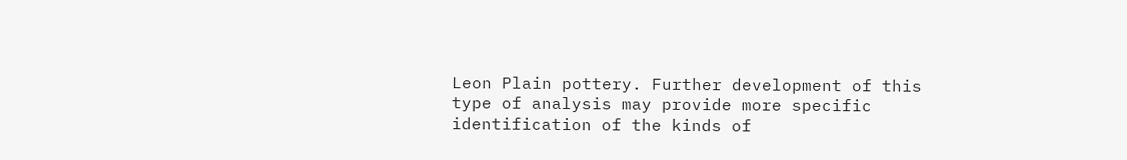Leon Plain pottery. Further development of this type of analysis may provide more specific identification of the kinds of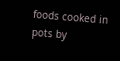foods cooked in pots by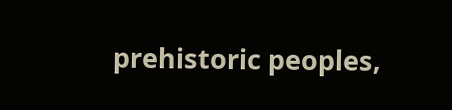prehistoric peoples,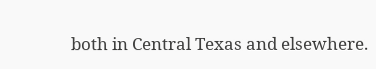both in Central Texas and elsewhere.